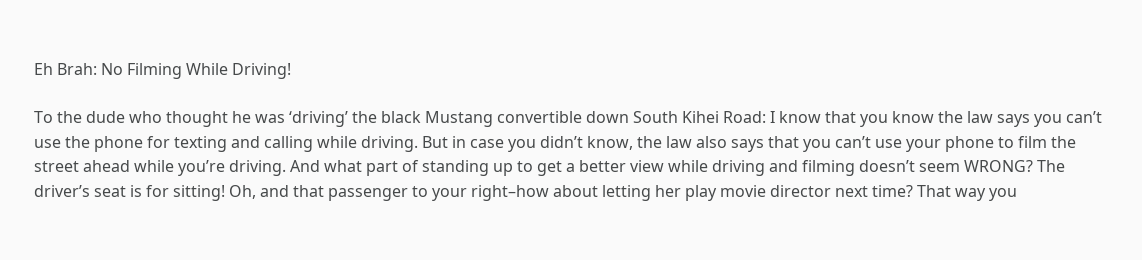Eh Brah: No Filming While Driving!

To the dude who thought he was ‘driving’ the black Mustang convertible down South Kihei Road: I know that you know the law says you can’t use the phone for texting and calling while driving. But in case you didn’t know, the law also says that you can’t use your phone to film the street ahead while you’re driving. And what part of standing up to get a better view while driving and filming doesn’t seem WRONG? The driver’s seat is for sitting! Oh, and that passenger to your right–how about letting her play movie director next time? That way you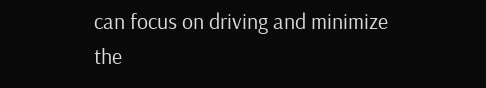can focus on driving and minimize the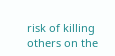risk of killing others on the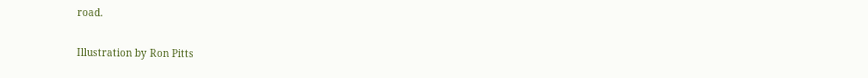road.

Illustration by Ron Pitts